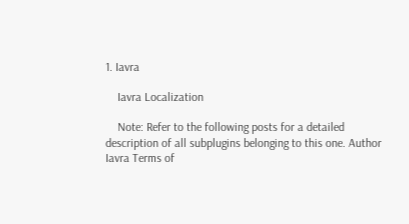1. Iavra

    Iavra Localization

    Note: Refer to the following posts for a detailed description of all subplugins belonging to this one. Author Iavra Terms of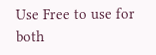Use Free to use for both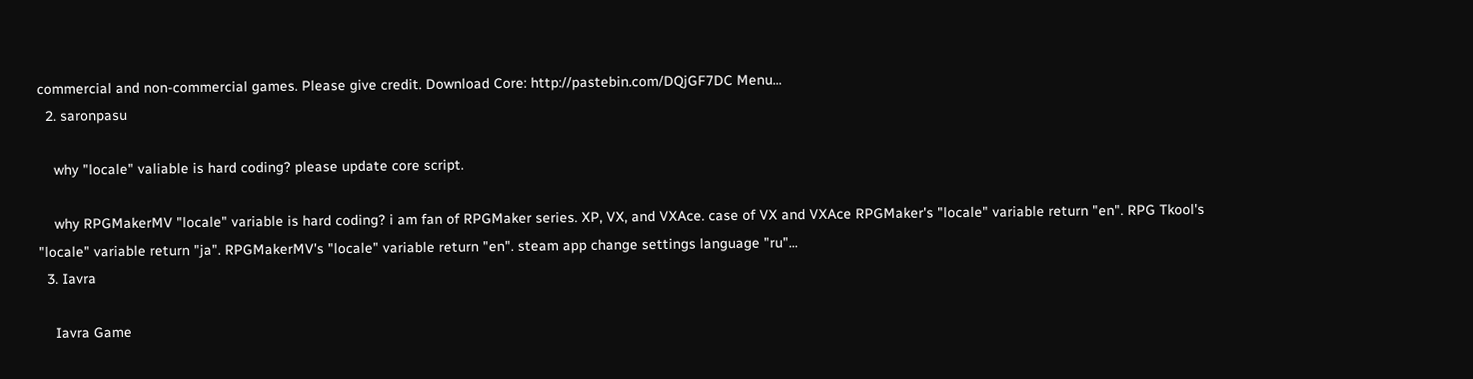commercial and non-commercial games. Please give credit. Download Core: http://pastebin.com/DQjGF7DC Menu...
  2. saronpasu

    why "locale" valiable is hard coding? please update core script.

    why RPGMakerMV "locale" variable is hard coding? i am fan of RPGMaker series. XP, VX, and VXAce. case of VX and VXAce RPGMaker's "locale" variable return "en". RPG Tkool's "locale" variable return "ja". RPGMakerMV's "locale" variable return "en". steam app change settings language "ru"...
  3. Iavra

    Iavra Game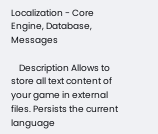Localization - Core Engine, Database, Messages

    Description Allows to store all text content of your game in external files. Persists the current language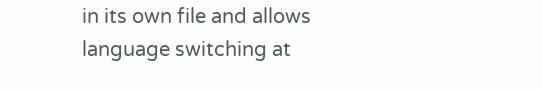in its own file and allows language switching at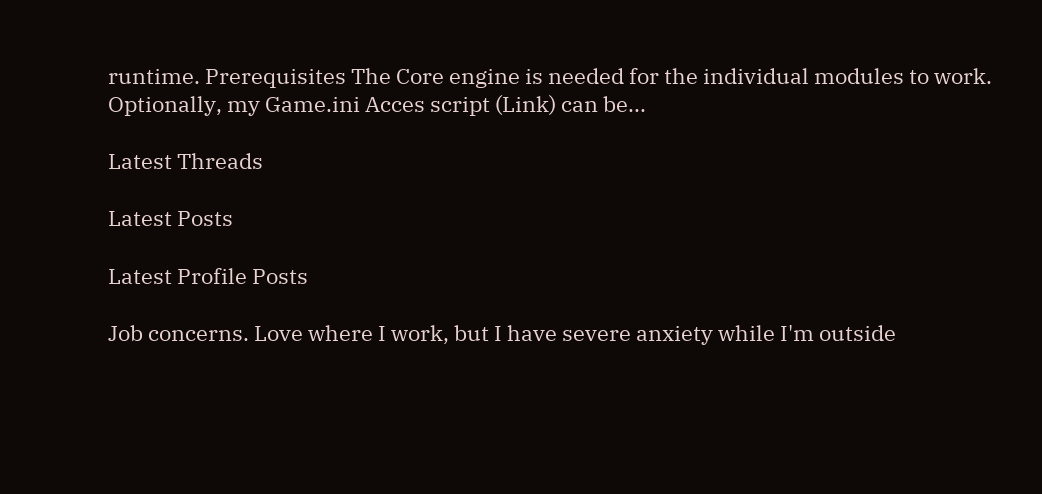runtime. Prerequisites The Core engine is needed for the individual modules to work. Optionally, my Game.ini Acces script (Link) can be...

Latest Threads

Latest Posts

Latest Profile Posts

Job concerns. Love where I work, but I have severe anxiety while I'm outside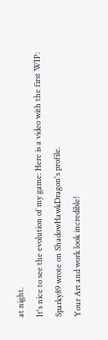at night.
It's nice to see the evolution of my game: Here is a video with the first WIP:
Sparky89 wrote on ShadowHawkDragon's profile.
Your Art and work look incredible!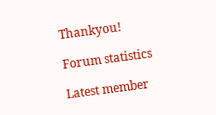Thankyou!

Forum statistics

Latest member